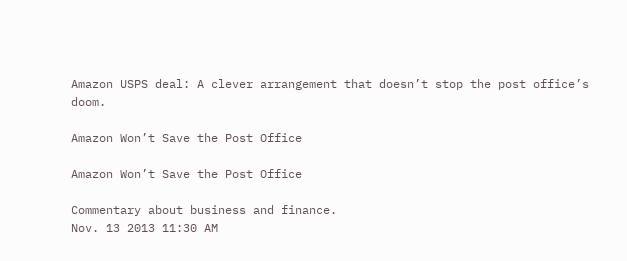Amazon USPS deal: A clever arrangement that doesn’t stop the post office’s doom.

Amazon Won’t Save the Post Office

Amazon Won’t Save the Post Office

Commentary about business and finance.
Nov. 13 2013 11:30 AM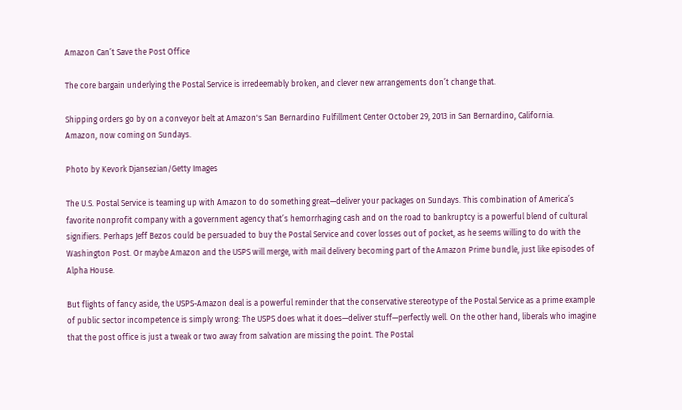Amazon Can’t Save the Post Office

The core bargain underlying the Postal Service is irredeemably broken, and clever new arrangements don’t change that.

Shipping orders go by on a conveyor belt at Amazon's San Bernardino Fulfillment Center October 29, 2013 in San Bernardino, California.
Amazon, now coming on Sundays.

Photo by Kevork Djansezian/Getty Images

The U.S. Postal Service is teaming up with Amazon to do something great—deliver your packages on Sundays. This combination of America’s favorite nonprofit company with a government agency that’s hemorrhaging cash and on the road to bankruptcy is a powerful blend of cultural signifiers. Perhaps Jeff Bezos could be persuaded to buy the Postal Service and cover losses out of pocket, as he seems willing to do with the Washington Post. Or maybe Amazon and the USPS will merge, with mail delivery becoming part of the Amazon Prime bundle, just like episodes of Alpha House.

But flights of fancy aside, the USPS-Amazon deal is a powerful reminder that the conservative stereotype of the Postal Service as a prime example of public sector incompetence is simply wrong: The USPS does what it does—deliver stuff—perfectly well. On the other hand, liberals who imagine that the post office is just a tweak or two away from salvation are missing the point. The Postal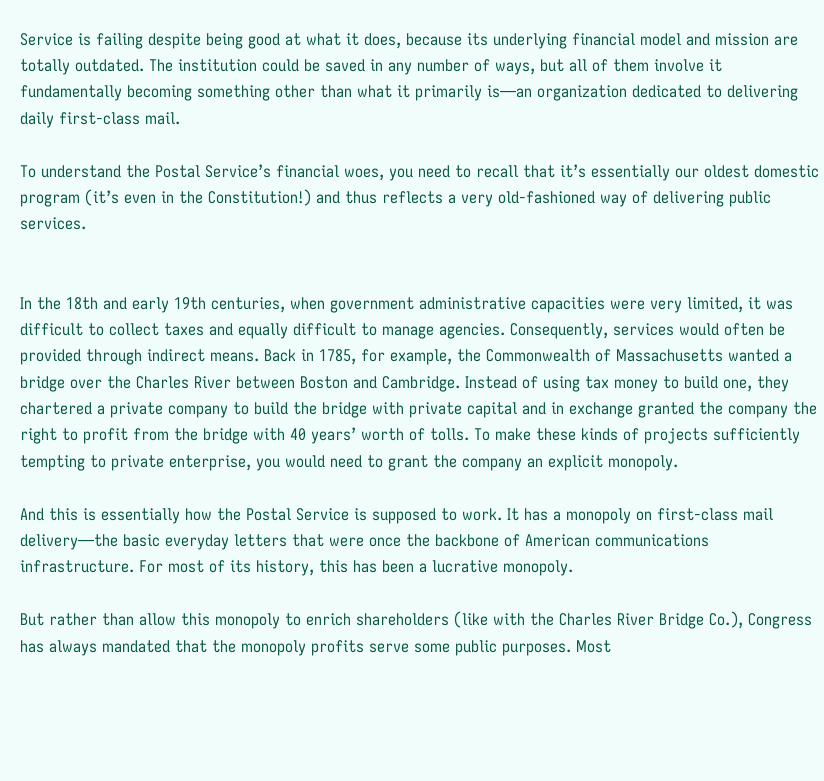Service is failing despite being good at what it does, because its underlying financial model and mission are totally outdated. The institution could be saved in any number of ways, but all of them involve it fundamentally becoming something other than what it primarily is—an organization dedicated to delivering daily first-class mail.

To understand the Postal Service’s financial woes, you need to recall that it’s essentially our oldest domestic program (it’s even in the Constitution!) and thus reflects a very old-fashioned way of delivering public services.


In the 18th and early 19th centuries, when government administrative capacities were very limited, it was difficult to collect taxes and equally difficult to manage agencies. Consequently, services would often be provided through indirect means. Back in 1785, for example, the Commonwealth of Massachusetts wanted a bridge over the Charles River between Boston and Cambridge. Instead of using tax money to build one, they chartered a private company to build the bridge with private capital and in exchange granted the company the right to profit from the bridge with 40 years’ worth of tolls. To make these kinds of projects sufficiently tempting to private enterprise, you would need to grant the company an explicit monopoly.

And this is essentially how the Postal Service is supposed to work. It has a monopoly on first-class mail delivery—the basic everyday letters that were once the backbone of American communications infrastructure. For most of its history, this has been a lucrative monopoly.

But rather than allow this monopoly to enrich shareholders (like with the Charles River Bridge Co.), Congress has always mandated that the monopoly profits serve some public purposes. Most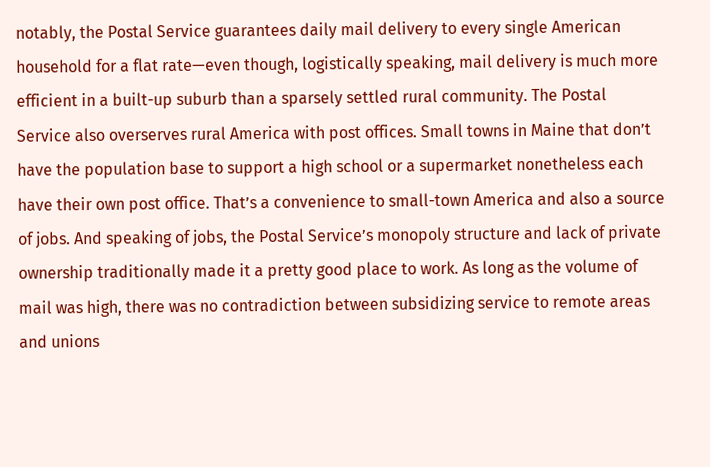notably, the Postal Service guarantees daily mail delivery to every single American household for a flat rate—even though, logistically speaking, mail delivery is much more efficient in a built-up suburb than a sparsely settled rural community. The Postal Service also overserves rural America with post offices. Small towns in Maine that don’t have the population base to support a high school or a supermarket nonetheless each have their own post office. That’s a convenience to small-town America and also a source of jobs. And speaking of jobs, the Postal Service’s monopoly structure and lack of private ownership traditionally made it a pretty good place to work. As long as the volume of mail was high, there was no contradiction between subsidizing service to remote areas and unions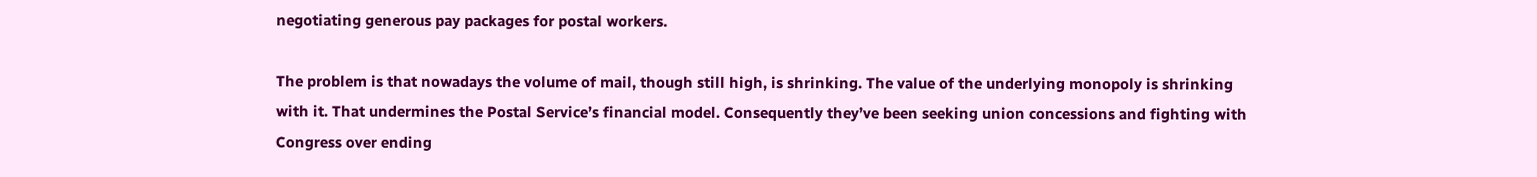negotiating generous pay packages for postal workers.

The problem is that nowadays the volume of mail, though still high, is shrinking. The value of the underlying monopoly is shrinking with it. That undermines the Postal Service’s financial model. Consequently they’ve been seeking union concessions and fighting with Congress over ending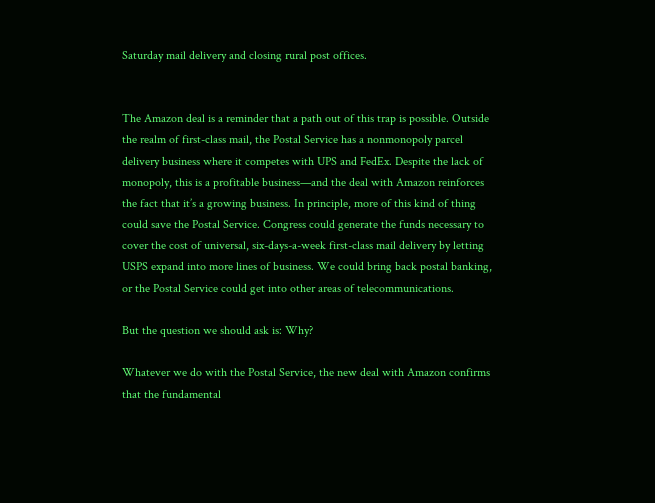Saturday mail delivery and closing rural post offices.


The Amazon deal is a reminder that a path out of this trap is possible. Outside the realm of first-class mail, the Postal Service has a nonmonopoly parcel delivery business where it competes with UPS and FedEx. Despite the lack of monopoly, this is a profitable business—and the deal with Amazon reinforces the fact that it’s a growing business. In principle, more of this kind of thing could save the Postal Service. Congress could generate the funds necessary to cover the cost of universal, six-days-a-week first-class mail delivery by letting USPS expand into more lines of business. We could bring back postal banking, or the Postal Service could get into other areas of telecommunications.

But the question we should ask is: Why?

Whatever we do with the Postal Service, the new deal with Amazon confirms that the fundamental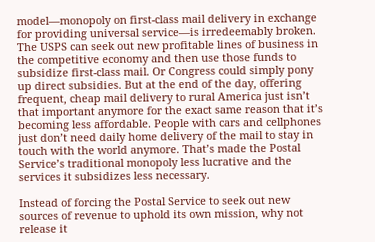model—monopoly on first-class mail delivery in exchange for providing universal service—is irredeemably broken. The USPS can seek out new profitable lines of business in the competitive economy and then use those funds to subsidize first-class mail. Or Congress could simply pony up direct subsidies. But at the end of the day, offering frequent, cheap mail delivery to rural America just isn’t that important anymore for the exact same reason that it’s becoming less affordable. People with cars and cellphones just don’t need daily home delivery of the mail to stay in touch with the world anymore. That’s made the Postal Service’s traditional monopoly less lucrative and the services it subsidizes less necessary.

Instead of forcing the Postal Service to seek out new sources of revenue to uphold its own mission, why not release it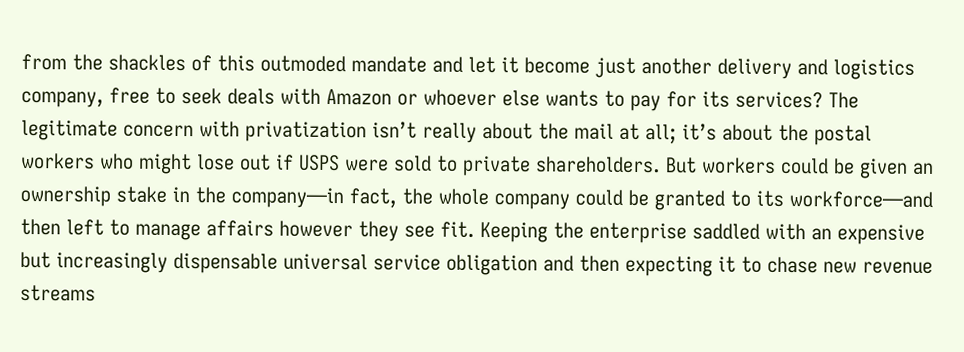from the shackles of this outmoded mandate and let it become just another delivery and logistics company, free to seek deals with Amazon or whoever else wants to pay for its services? The legitimate concern with privatization isn’t really about the mail at all; it’s about the postal workers who might lose out if USPS were sold to private shareholders. But workers could be given an ownership stake in the company—in fact, the whole company could be granted to its workforce—and then left to manage affairs however they see fit. Keeping the enterprise saddled with an expensive but increasingly dispensable universal service obligation and then expecting it to chase new revenue streams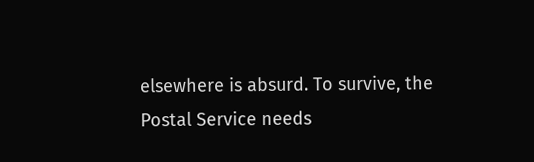elsewhere is absurd. To survive, the Postal Service needs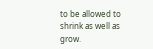to be allowed to shrink as well as grow.